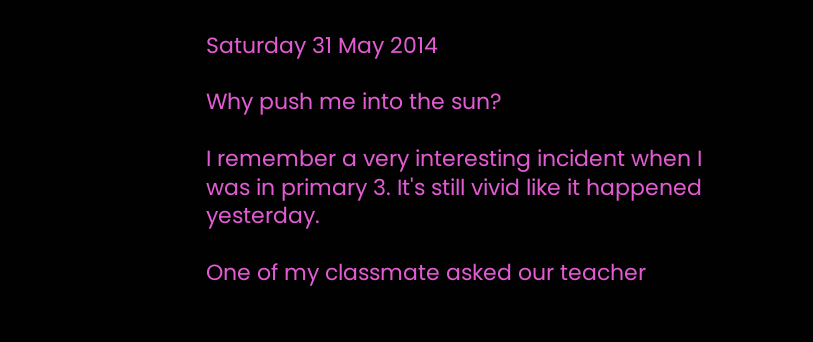Saturday 31 May 2014

Why push me into the sun?

I remember a very interesting incident when I was in primary 3. It's still vivid like it happened yesterday.

One of my classmate asked our teacher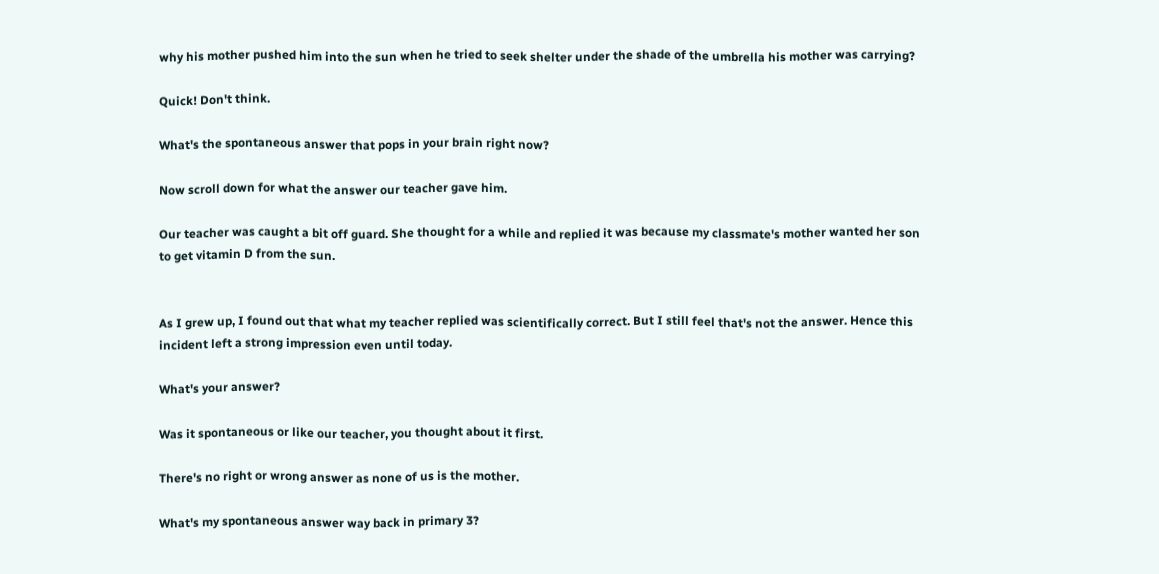why his mother pushed him into the sun when he tried to seek shelter under the shade of the umbrella his mother was carrying?

Quick! Don't think.

What's the spontaneous answer that pops in your brain right now?

Now scroll down for what the answer our teacher gave him.

Our teacher was caught a bit off guard. She thought for a while and replied it was because my classmate's mother wanted her son to get vitamin D from the sun.


As I grew up, I found out that what my teacher replied was scientifically correct. But I still feel that's not the answer. Hence this incident left a strong impression even until today.

What's your answer?

Was it spontaneous or like our teacher, you thought about it first.

There's no right or wrong answer as none of us is the mother.

What's my spontaneous answer way back in primary 3?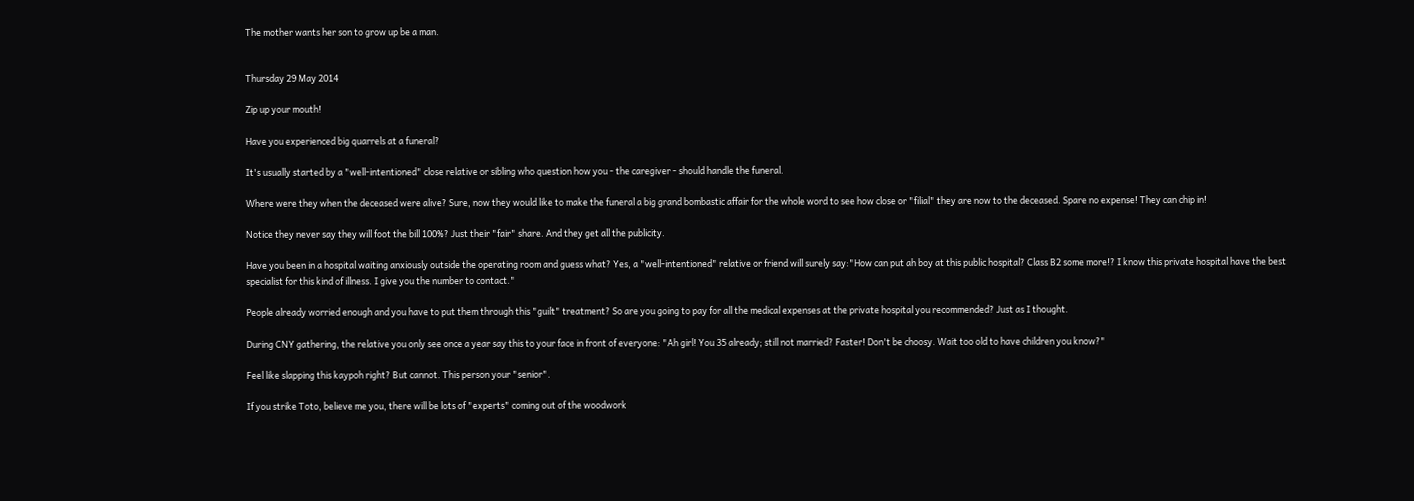The mother wants her son to grow up be a man.


Thursday 29 May 2014

Zip up your mouth!

Have you experienced big quarrels at a funeral?

It's usually started by a "well-intentioned" close relative or sibling who question how you - the caregiver - should handle the funeral.

Where were they when the deceased were alive? Sure, now they would like to make the funeral a big grand bombastic affair for the whole word to see how close or "filial" they are now to the deceased. Spare no expense! They can chip in!

Notice they never say they will foot the bill 100%? Just their "fair" share. And they get all the publicity.

Have you been in a hospital waiting anxiously outside the operating room and guess what? Yes, a "well-intentioned" relative or friend will surely say:"How can put ah boy at this public hospital? Class B2 some more!? I know this private hospital have the best specialist for this kind of illness. I give you the number to contact."

People already worried enough and you have to put them through this "guilt" treatment? So are you going to pay for all the medical expenses at the private hospital you recommended? Just as I thought.

During CNY gathering, the relative you only see once a year say this to your face in front of everyone: "Ah girl! You 35 already; still not married? Faster! Don't be choosy. Wait too old to have children you know?"

Feel like slapping this kaypoh right? But cannot. This person your "senior".

If you strike Toto, believe me you, there will be lots of "experts" coming out of the woodwork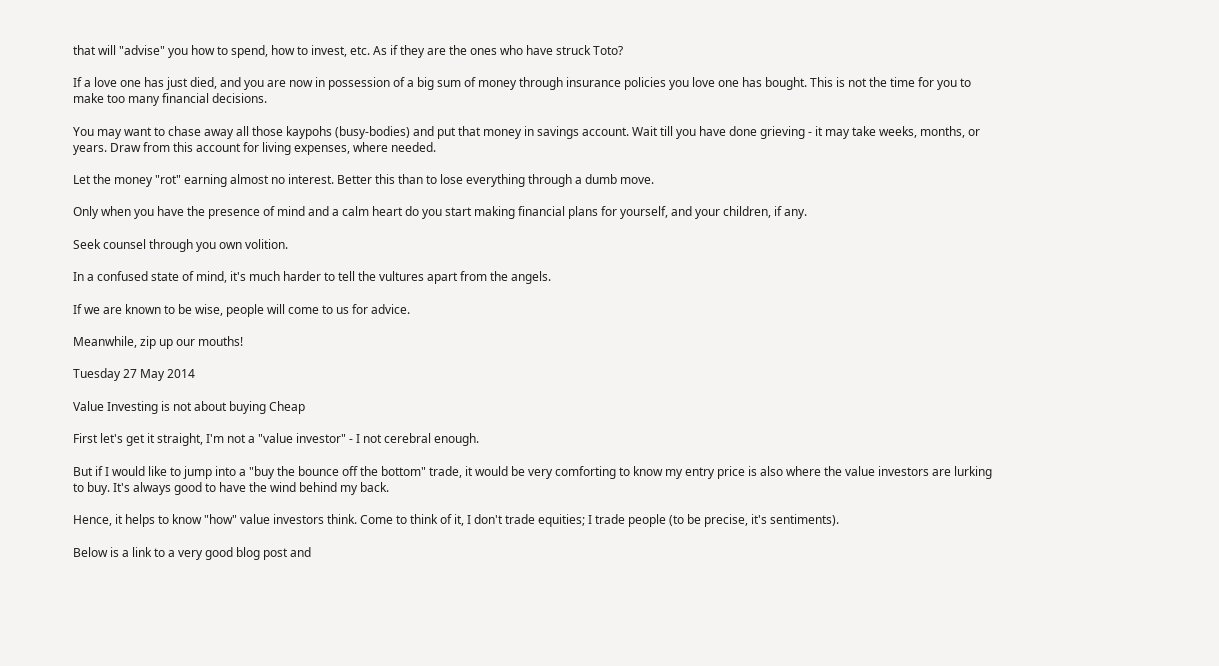that will "advise" you how to spend, how to invest, etc. As if they are the ones who have struck Toto?

If a love one has just died, and you are now in possession of a big sum of money through insurance policies you love one has bought. This is not the time for you to make too many financial decisions.

You may want to chase away all those kaypohs (busy-bodies) and put that money in savings account. Wait till you have done grieving - it may take weeks, months, or years. Draw from this account for living expenses, where needed.

Let the money "rot" earning almost no interest. Better this than to lose everything through a dumb move.

Only when you have the presence of mind and a calm heart do you start making financial plans for yourself, and your children, if any.

Seek counsel through you own volition.

In a confused state of mind, it's much harder to tell the vultures apart from the angels.

If we are known to be wise, people will come to us for advice.

Meanwhile, zip up our mouths!

Tuesday 27 May 2014

Value Investing is not about buying Cheap

First let's get it straight, I'm not a "value investor" - I not cerebral enough.

But if I would like to jump into a "buy the bounce off the bottom" trade, it would be very comforting to know my entry price is also where the value investors are lurking to buy. It's always good to have the wind behind my back.

Hence, it helps to know "how" value investors think. Come to think of it, I don't trade equities; I trade people (to be precise, it's sentiments).

Below is a link to a very good blog post and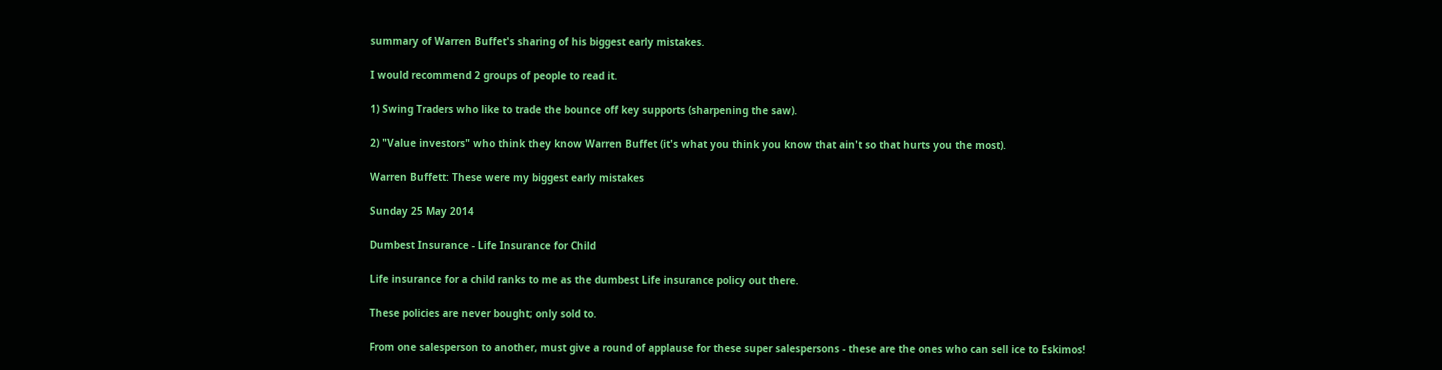summary of Warren Buffet's sharing of his biggest early mistakes.

I would recommend 2 groups of people to read it.

1) Swing Traders who like to trade the bounce off key supports (sharpening the saw).

2) "Value investors" who think they know Warren Buffet (it's what you think you know that ain't so that hurts you the most).

Warren Buffett: These were my biggest early mistakes

Sunday 25 May 2014

Dumbest Insurance - Life Insurance for Child

Life insurance for a child ranks to me as the dumbest Life insurance policy out there.

These policies are never bought; only sold to.

From one salesperson to another, must give a round of applause for these super salespersons - these are the ones who can sell ice to Eskimos!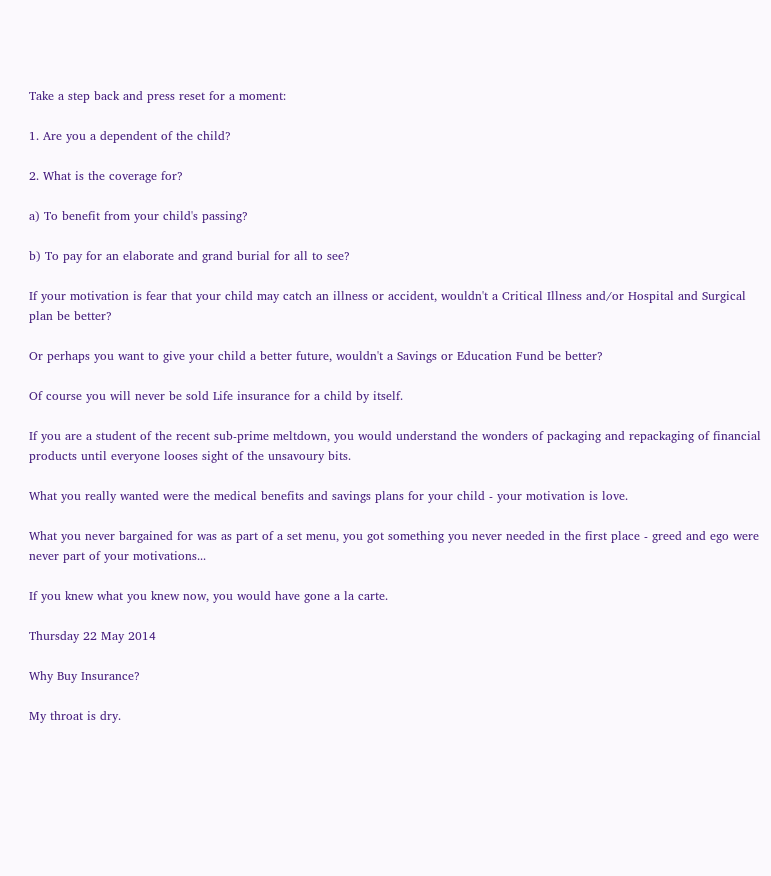Take a step back and press reset for a moment:

1. Are you a dependent of the child?

2. What is the coverage for?

a) To benefit from your child's passing?

b) To pay for an elaborate and grand burial for all to see?

If your motivation is fear that your child may catch an illness or accident, wouldn't a Critical Illness and/or Hospital and Surgical plan be better?

Or perhaps you want to give your child a better future, wouldn't a Savings or Education Fund be better?

Of course you will never be sold Life insurance for a child by itself.

If you are a student of the recent sub-prime meltdown, you would understand the wonders of packaging and repackaging of financial products until everyone looses sight of the unsavoury bits.

What you really wanted were the medical benefits and savings plans for your child - your motivation is love.

What you never bargained for was as part of a set menu, you got something you never needed in the first place - greed and ego were never part of your motivations...

If you knew what you knew now, you would have gone a la carte.

Thursday 22 May 2014

Why Buy Insurance?

My throat is dry.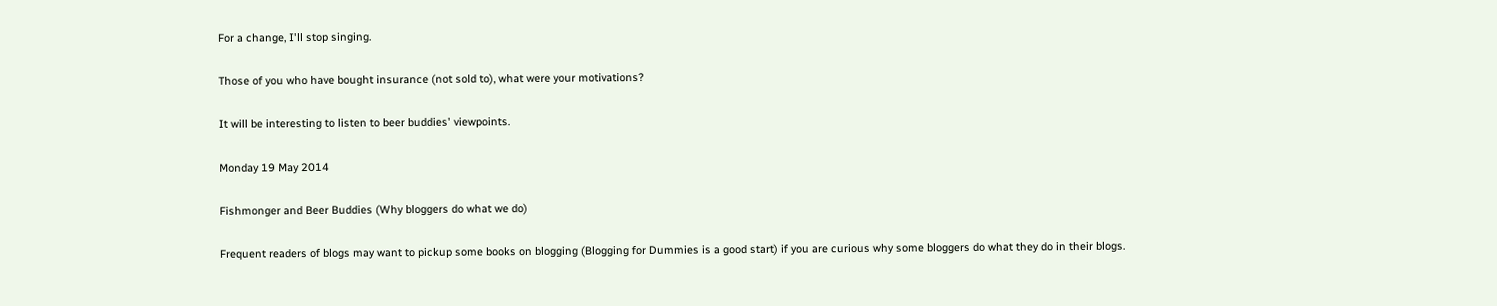For a change, I'll stop singing.

Those of you who have bought insurance (not sold to), what were your motivations?

It will be interesting to listen to beer buddies' viewpoints.

Monday 19 May 2014

Fishmonger and Beer Buddies (Why bloggers do what we do)

Frequent readers of blogs may want to pickup some books on blogging (Blogging for Dummies is a good start) if you are curious why some bloggers do what they do in their blogs.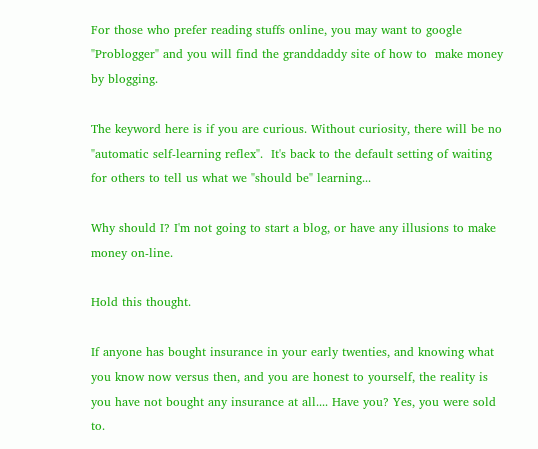For those who prefer reading stuffs online, you may want to google "Problogger" and you will find the granddaddy site of how to  make money by blogging.

The keyword here is if you are curious. Without curiosity, there will be no "automatic self-learning reflex".  It's back to the default setting of waiting for others to tell us what we "should be" learning...

Why should I? I'm not going to start a blog, or have any illusions to make money on-line.

Hold this thought.

If anyone has bought insurance in your early twenties, and knowing what you know now versus then, and you are honest to yourself, the reality is you have not bought any insurance at all.... Have you? Yes, you were sold to.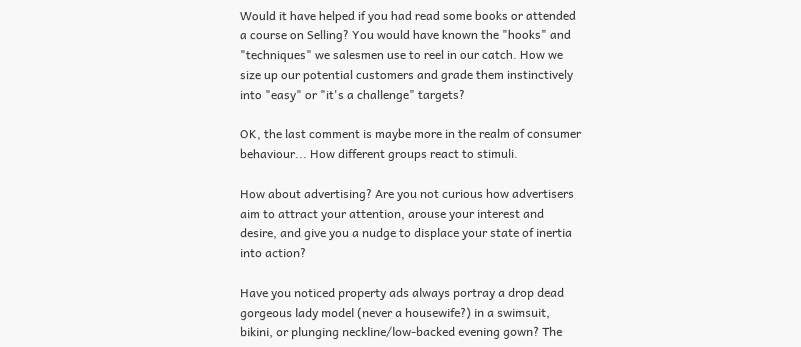Would it have helped if you had read some books or attended a course on Selling? You would have known the "hooks" and "techniques" we salesmen use to reel in our catch. How we size up our potential customers and grade them instinctively into "easy" or "it's a challenge" targets?

OK, the last comment is maybe more in the realm of consumer behaviour... How different groups react to stimuli.

How about advertising? Are you not curious how advertisers aim to attract your attention, arouse your interest and desire, and give you a nudge to displace your state of inertia into action?

Have you noticed property ads always portray a drop dead gorgeous lady model (never a housewife?) in a swimsuit, bikini, or plunging neckline/low-backed evening gown? The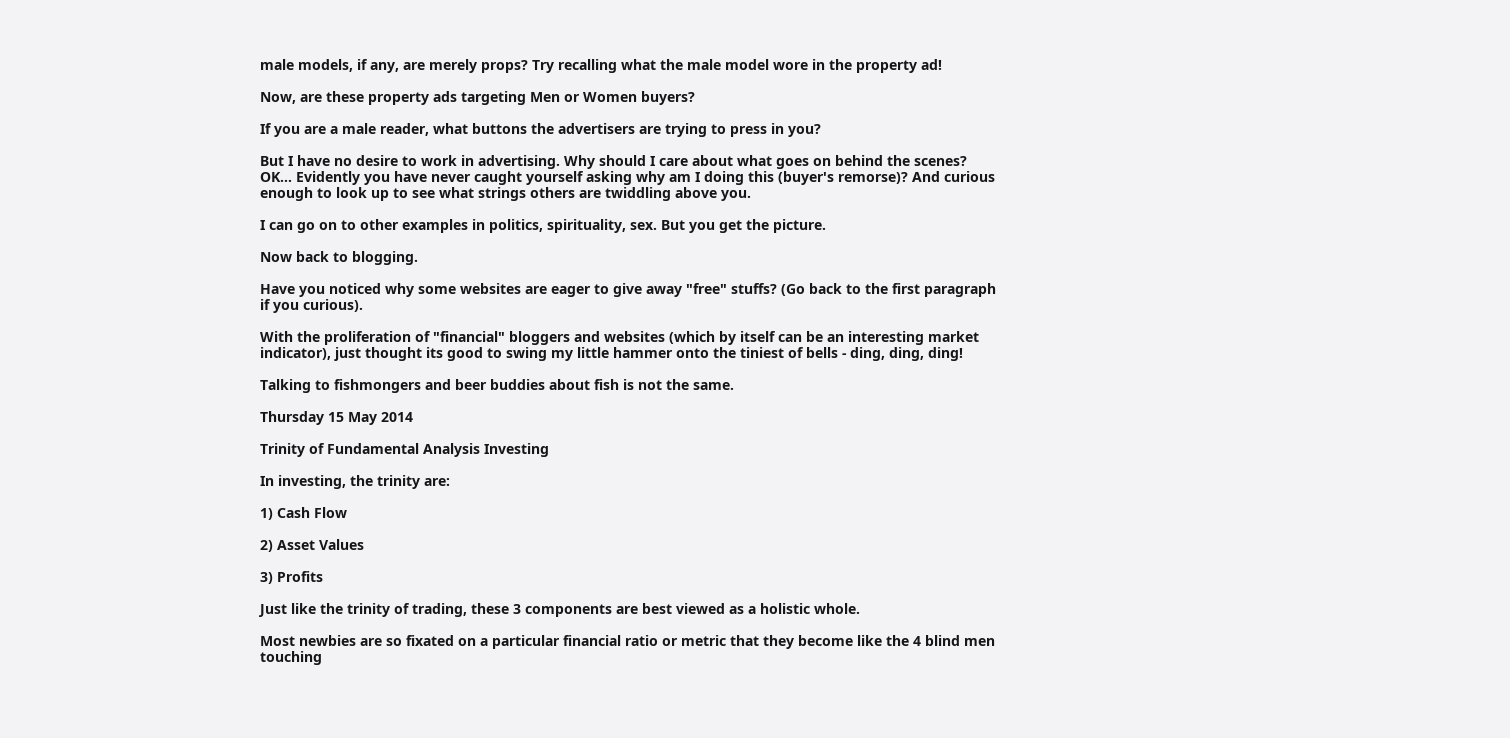male models, if any, are merely props? Try recalling what the male model wore in the property ad!

Now, are these property ads targeting Men or Women buyers?

If you are a male reader, what buttons the advertisers are trying to press in you?

But I have no desire to work in advertising. Why should I care about what goes on behind the scenes?
OK... Evidently you have never caught yourself asking why am I doing this (buyer's remorse)? And curious enough to look up to see what strings others are twiddling above you.

I can go on to other examples in politics, spirituality, sex. But you get the picture.

Now back to blogging.

Have you noticed why some websites are eager to give away "free" stuffs? (Go back to the first paragraph if you curious).

With the proliferation of "financial" bloggers and websites (which by itself can be an interesting market indicator), just thought its good to swing my little hammer onto the tiniest of bells - ding, ding, ding!

Talking to fishmongers and beer buddies about fish is not the same.

Thursday 15 May 2014

Trinity of Fundamental Analysis Investing

In investing, the trinity are:

1) Cash Flow

2) Asset Values

3) Profits

Just like the trinity of trading, these 3 components are best viewed as a holistic whole.

Most newbies are so fixated on a particular financial ratio or metric that they become like the 4 blind men touching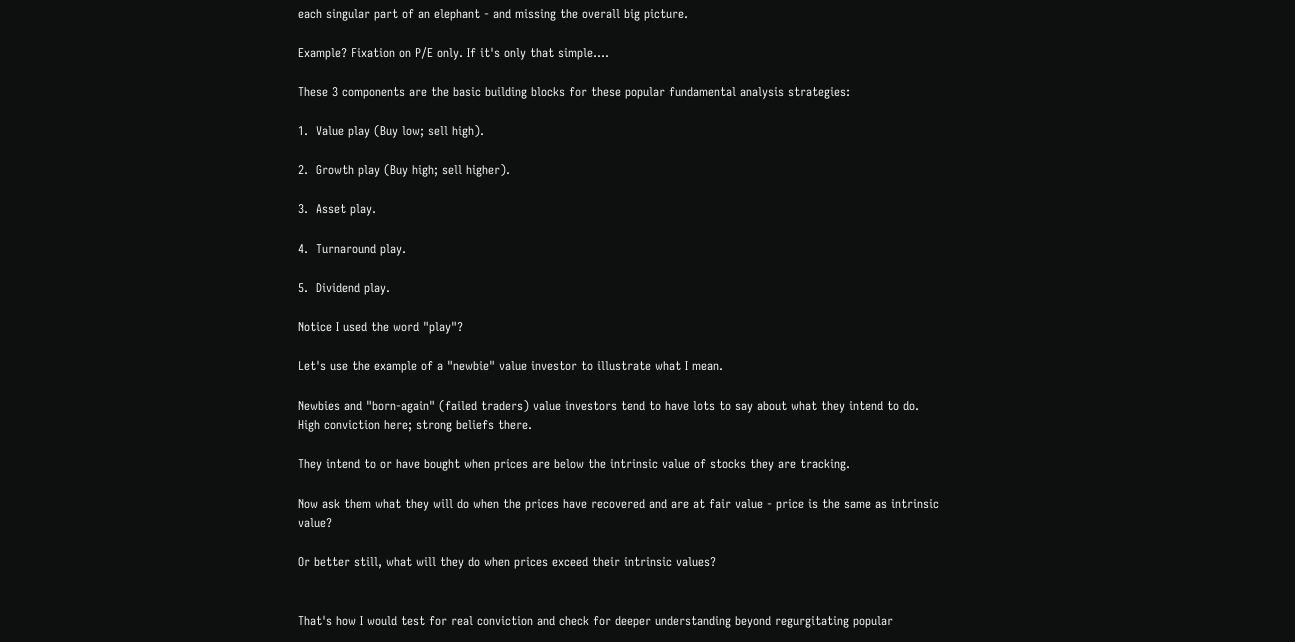each singular part of an elephant - and missing the overall big picture.

Example? Fixation on P/E only. If it's only that simple....

These 3 components are the basic building blocks for these popular fundamental analysis strategies:

1.  Value play (Buy low; sell high).

2.  Growth play (Buy high; sell higher).

3.  Asset play.

4.  Turnaround play.

5.  Dividend play.

Notice I used the word "play"?

Let's use the example of a "newbie" value investor to illustrate what I mean.

Newbies and "born-again" (failed traders) value investors tend to have lots to say about what they intend to do. High conviction here; strong beliefs there.

They intend to or have bought when prices are below the intrinsic value of stocks they are tracking.

Now ask them what they will do when the prices have recovered and are at fair value - price is the same as intrinsic value?

Or better still, what will they do when prices exceed their intrinsic values?


That's how I would test for real conviction and check for deeper understanding beyond regurgitating popular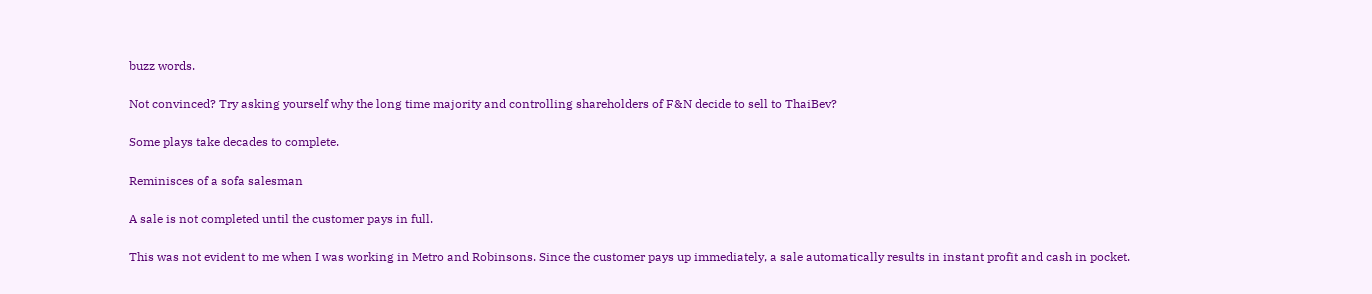buzz words.

Not convinced? Try asking yourself why the long time majority and controlling shareholders of F&N decide to sell to ThaiBev?

Some plays take decades to complete.

Reminisces of a sofa salesman

A sale is not completed until the customer pays in full.

This was not evident to me when I was working in Metro and Robinsons. Since the customer pays up immediately, a sale automatically results in instant profit and cash in pocket.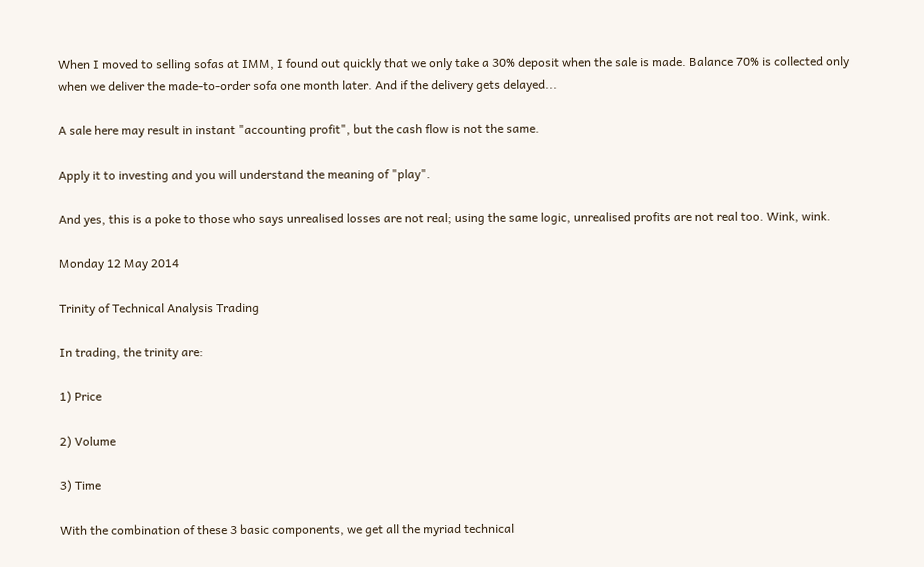When I moved to selling sofas at IMM, I found out quickly that we only take a 30% deposit when the sale is made. Balance 70% is collected only when we deliver the made-to-order sofa one month later. And if the delivery gets delayed...

A sale here may result in instant "accounting profit", but the cash flow is not the same.

Apply it to investing and you will understand the meaning of "play".

And yes, this is a poke to those who says unrealised losses are not real; using the same logic, unrealised profits are not real too. Wink, wink.

Monday 12 May 2014

Trinity of Technical Analysis Trading

In trading, the trinity are:

1) Price

2) Volume

3) Time

With the combination of these 3 basic components, we get all the myriad technical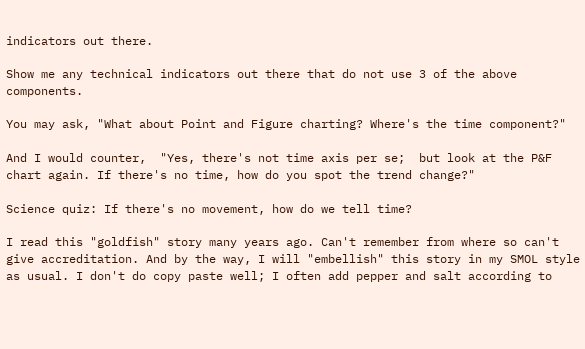indicators out there.

Show me any technical indicators out there that do not use 3 of the above components.

You may ask, "What about Point and Figure charting? Where's the time component?"

And I would counter,  "Yes, there's not time axis per se;  but look at the P&F chart again. If there's no time, how do you spot the trend change?"

Science quiz: If there's no movement, how do we tell time?

I read this "goldfish" story many years ago. Can't remember from where so can't give accreditation. And by the way, I will "embellish" this story in my SMOL style as usual. I don't do copy paste well; I often add pepper and salt according to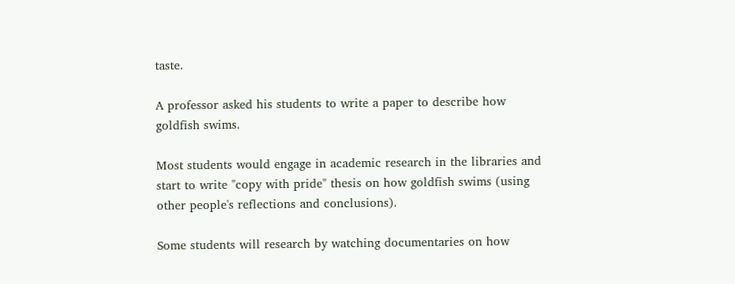taste.

A professor asked his students to write a paper to describe how goldfish swims.

Most students would engage in academic research in the libraries and start to write "copy with pride" thesis on how goldfish swims (using other people's reflections and conclusions).

Some students will research by watching documentaries on how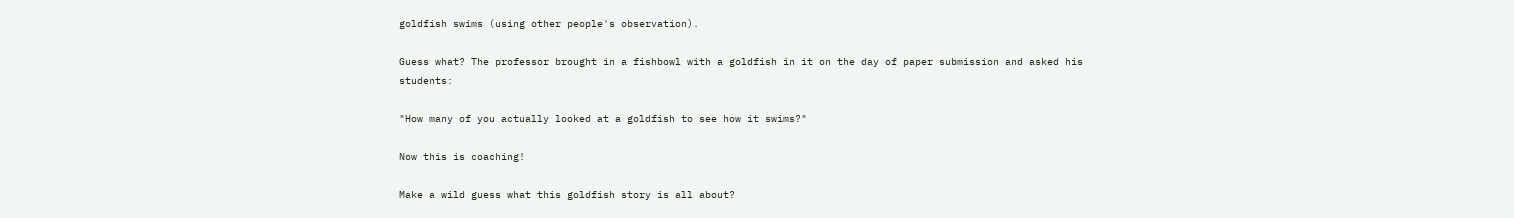goldfish swims (using other people's observation).

Guess what? The professor brought in a fishbowl with a goldfish in it on the day of paper submission and asked his students:

"How many of you actually looked at a goldfish to see how it swims?"

Now this is coaching!

Make a wild guess what this goldfish story is all about?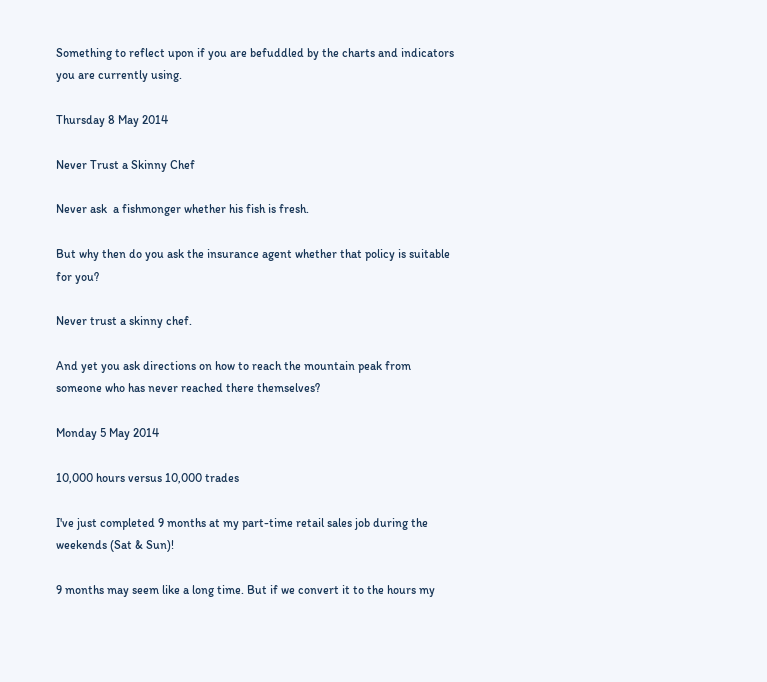Something to reflect upon if you are befuddled by the charts and indicators you are currently using.

Thursday 8 May 2014

Never Trust a Skinny Chef

Never ask  a fishmonger whether his fish is fresh.

But why then do you ask the insurance agent whether that policy is suitable for you?

Never trust a skinny chef.

And yet you ask directions on how to reach the mountain peak from someone who has never reached there themselves?

Monday 5 May 2014

10,000 hours versus 10,000 trades

I've just completed 9 months at my part-time retail sales job during the weekends (Sat & Sun)!

9 months may seem like a long time. But if we convert it to the hours my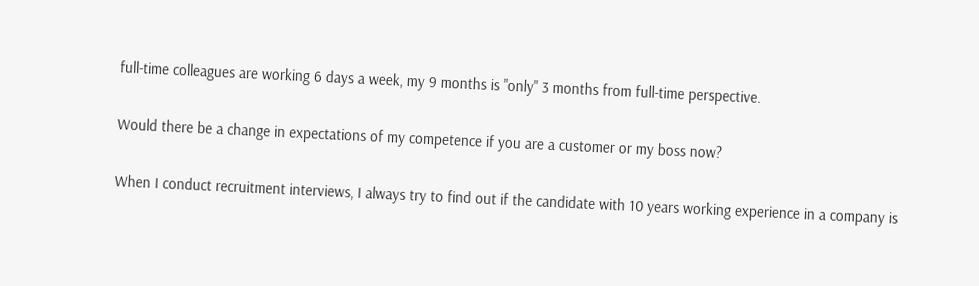full-time colleagues are working 6 days a week, my 9 months is "only" 3 months from full-time perspective.

Would there be a change in expectations of my competence if you are a customer or my boss now?

When I conduct recruitment interviews, I always try to find out if the candidate with 10 years working experience in a company is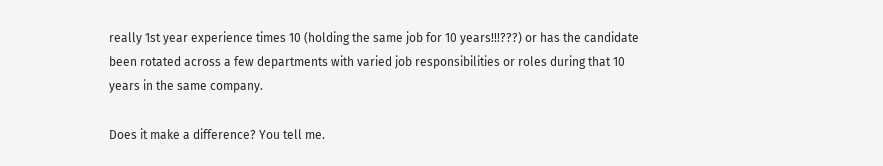really 1st year experience times 10 (holding the same job for 10 years!!!???) or has the candidate been rotated across a few departments with varied job responsibilities or roles during that 10 years in the same company.

Does it make a difference? You tell me.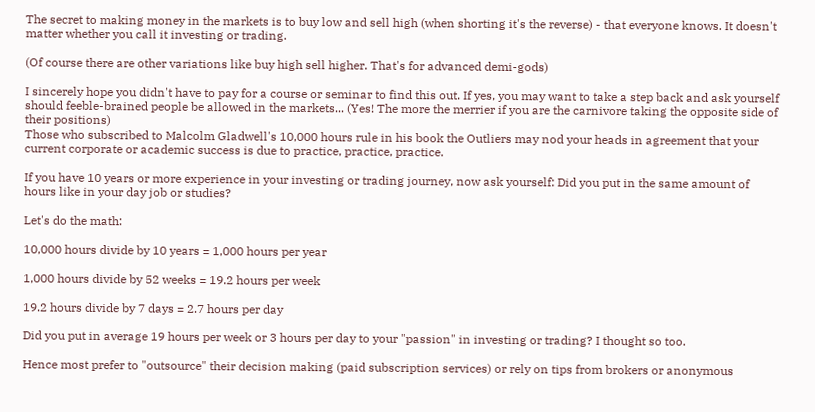The secret to making money in the markets is to buy low and sell high (when shorting it's the reverse) - that everyone knows. It doesn't matter whether you call it investing or trading.

(Of course there are other variations like buy high sell higher. That's for advanced demi-gods)

I sincerely hope you didn't have to pay for a course or seminar to find this out. If yes, you may want to take a step back and ask yourself should feeble-brained people be allowed in the markets... (Yes! The more the merrier if you are the carnivore taking the opposite side of their positions)
Those who subscribed to Malcolm Gladwell's 10,000 hours rule in his book the Outliers may nod your heads in agreement that your current corporate or academic success is due to practice, practice, practice.

If you have 10 years or more experience in your investing or trading journey, now ask yourself: Did you put in the same amount of hours like in your day job or studies?

Let's do the math:

10,000 hours divide by 10 years = 1,000 hours per year

1,000 hours divide by 52 weeks = 19.2 hours per week

19.2 hours divide by 7 days = 2.7 hours per day

Did you put in average 19 hours per week or 3 hours per day to your "passion" in investing or trading? I thought so too.

Hence most prefer to "outsource" their decision making (paid subscription services) or rely on tips from brokers or anonymous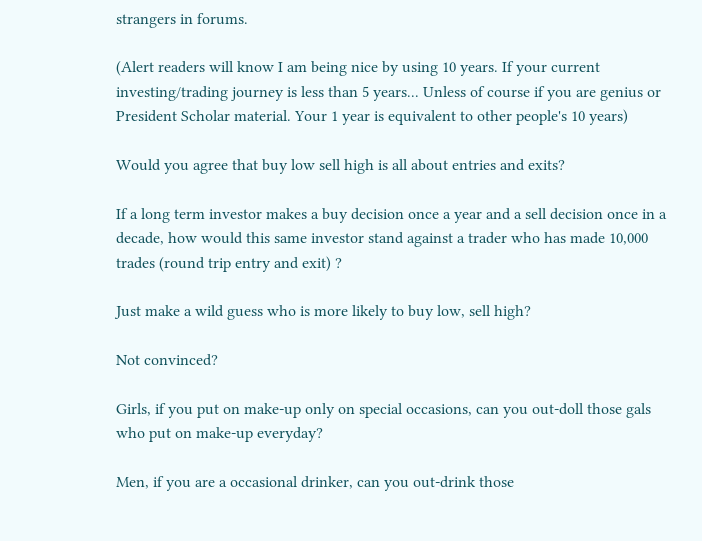strangers in forums.

(Alert readers will know I am being nice by using 10 years. If your current investing/trading journey is less than 5 years... Unless of course if you are genius or President Scholar material. Your 1 year is equivalent to other people's 10 years)

Would you agree that buy low sell high is all about entries and exits?

If a long term investor makes a buy decision once a year and a sell decision once in a decade, how would this same investor stand against a trader who has made 10,000 trades (round trip entry and exit) ?

Just make a wild guess who is more likely to buy low, sell high?

Not convinced?

Girls, if you put on make-up only on special occasions, can you out-doll those gals who put on make-up everyday?

Men, if you are a occasional drinker, can you out-drink those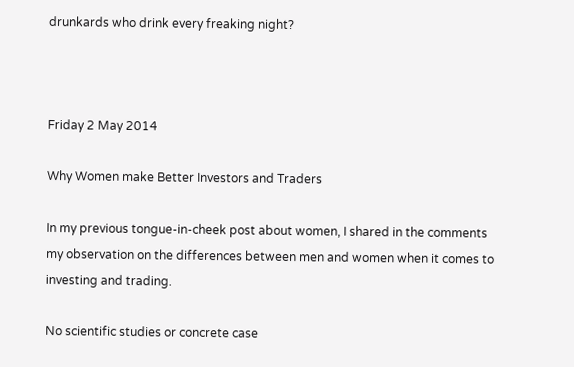drunkards who drink every freaking night?



Friday 2 May 2014

Why Women make Better Investors and Traders

In my previous tongue-in-cheek post about women, I shared in the comments my observation on the differences between men and women when it comes to investing and trading.

No scientific studies or concrete case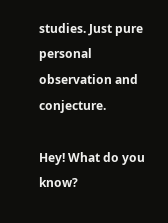studies. Just pure personal observation and conjecture.

Hey! What do you know?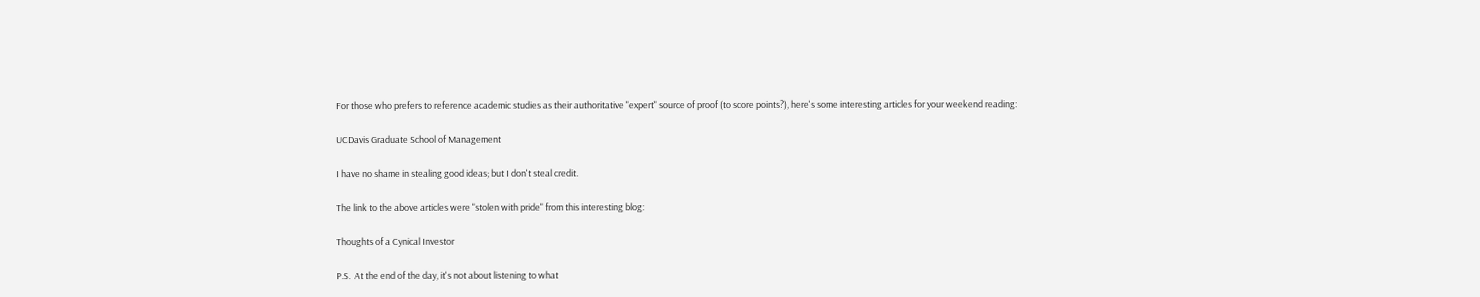For those who prefers to reference academic studies as their authoritative "expert" source of proof (to score points?), here's some interesting articles for your weekend reading:

UCDavis Graduate School of Management

I have no shame in stealing good ideas; but I don't steal credit.

The link to the above articles were "stolen with pride" from this interesting blog:

Thoughts of a Cynical Investor

P.S.  At the end of the day, it's not about listening to what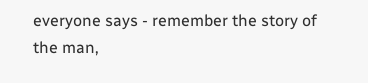everyone says - remember the story of the man,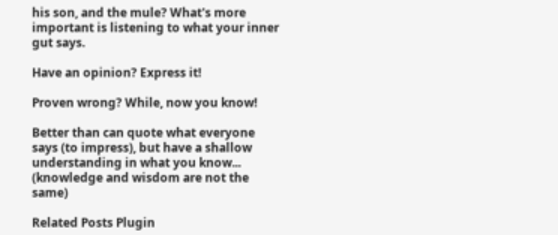his son, and the mule? What's more important is listening to what your inner gut says.

Have an opinion? Express it!

Proven wrong? While, now you know!

Better than can quote what everyone says (to impress), but have a shallow understanding in what you know... (knowledge and wisdom are not the same)

Related Posts Plugin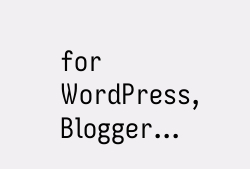for WordPress, Blogger...